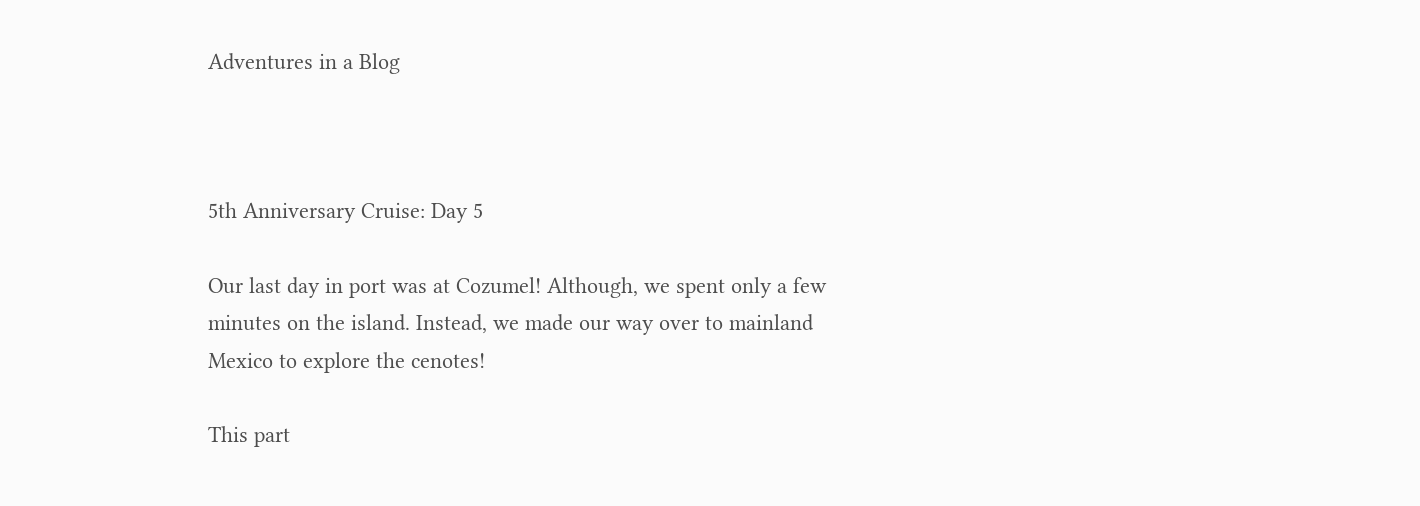Adventures in a Blog



5th Anniversary Cruise: Day 5

Our last day in port was at Cozumel! Although, we spent only a few minutes on the island. Instead, we made our way over to mainland Mexico to explore the cenotes!

This part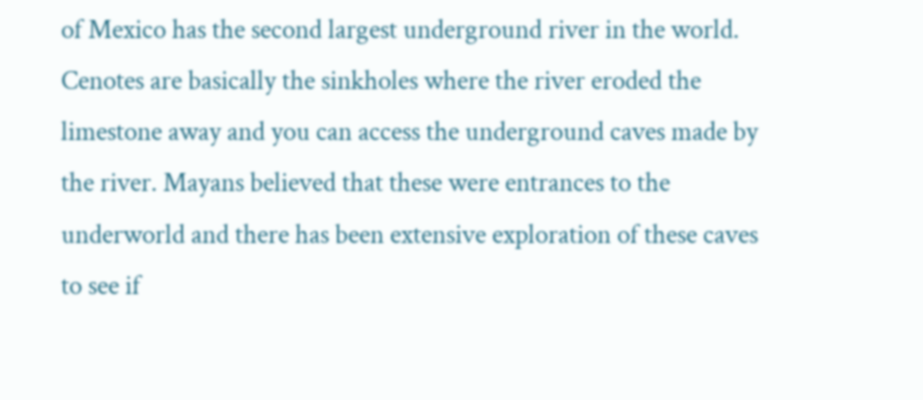of Mexico has the second largest underground river in the world. Cenotes are basically the sinkholes where the river eroded the limestone away and you can access the underground caves made by the river. Mayans believed that these were entrances to the underworld and there has been extensive exploration of these caves to see if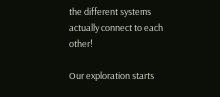the different systems actually connect to each other!

Our exploration starts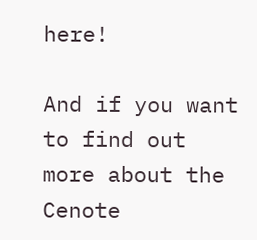here!

And if you want to find out more about the Cenote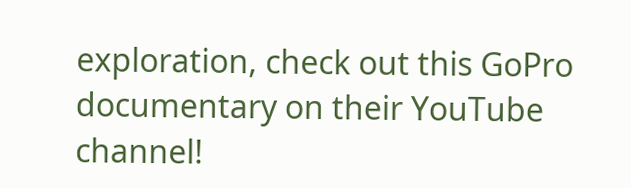exploration, check out this GoPro documentary on their YouTube channel!